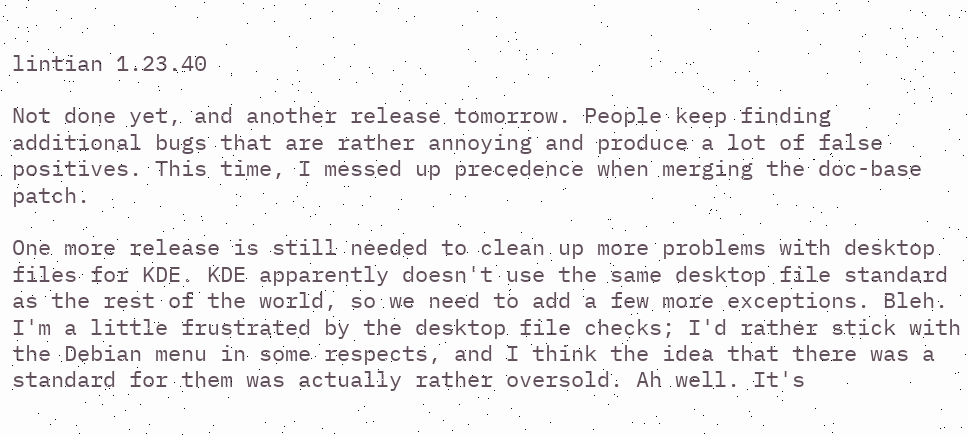lintian 1.23.40

Not done yet, and another release tomorrow. People keep finding additional bugs that are rather annoying and produce a lot of false positives. This time, I messed up precedence when merging the doc-base patch.

One more release is still needed to clean up more problems with desktop files for KDE. KDE apparently doesn't use the same desktop file standard as the rest of the world, so we need to add a few more exceptions. Bleh. I'm a little frustrated by the desktop file checks; I'd rather stick with the Debian menu in some respects, and I think the idea that there was a standard for them was actually rather oversold. Ah well. It's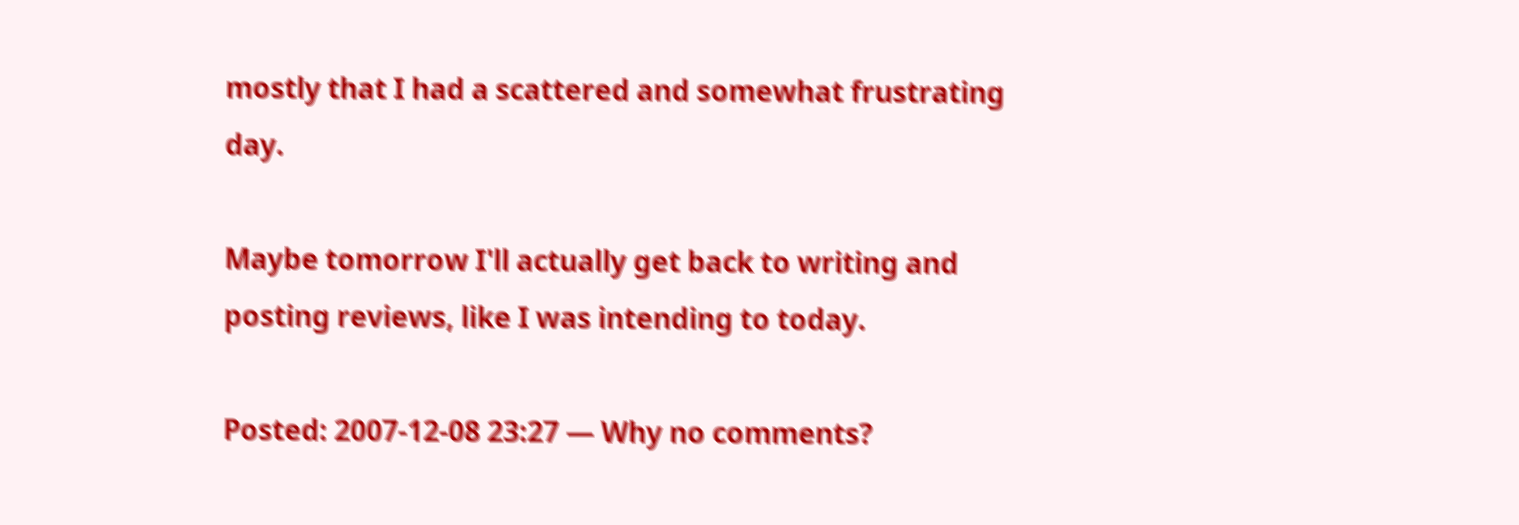mostly that I had a scattered and somewhat frustrating day.

Maybe tomorrow I'll actually get back to writing and posting reviews, like I was intending to today.

Posted: 2007-12-08 23:27 — Why no comments?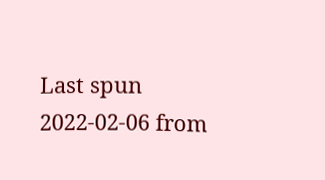Last spun 2022-02-06 from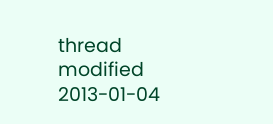thread modified 2013-01-04